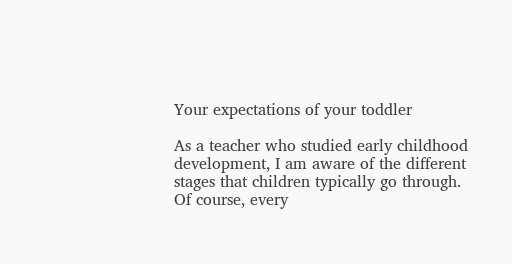Your expectations of your toddler

As a teacher who studied early childhood development, I am aware of the different stages that children typically go through. Of course, every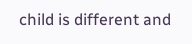child is different and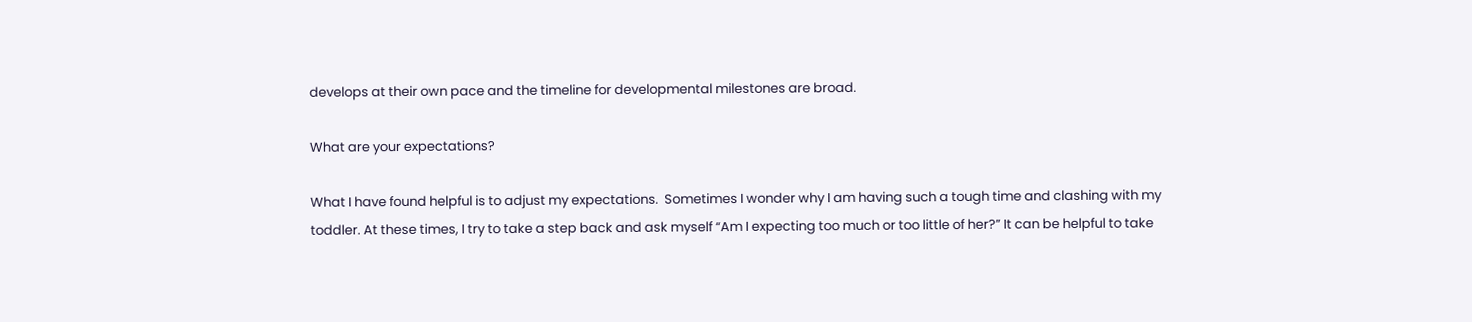develops at their own pace and the timeline for developmental milestones are broad.

What are your expectations?

What I have found helpful is to adjust my expectations.  Sometimes I wonder why I am having such a tough time and clashing with my toddler. At these times, I try to take a step back and ask myself “Am I expecting too much or too little of her?” It can be helpful to take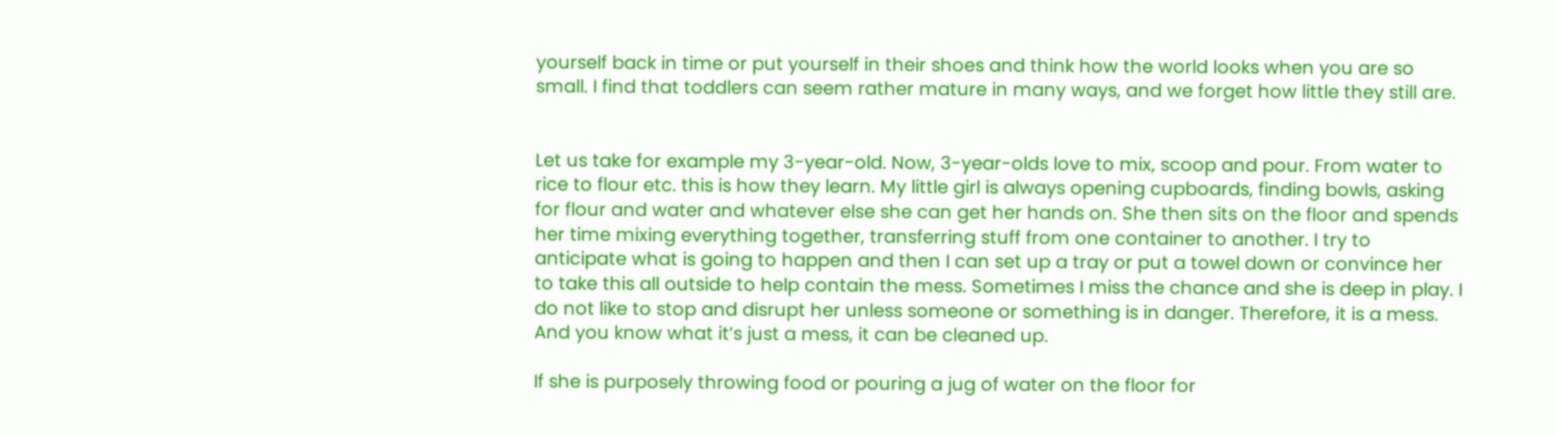yourself back in time or put yourself in their shoes and think how the world looks when you are so small. I find that toddlers can seem rather mature in many ways, and we forget how little they still are.


Let us take for example my 3-year-old. Now, 3-year-olds love to mix, scoop and pour. From water to rice to flour etc. this is how they learn. My little girl is always opening cupboards, finding bowls, asking for flour and water and whatever else she can get her hands on. She then sits on the floor and spends her time mixing everything together, transferring stuff from one container to another. I try to anticipate what is going to happen and then I can set up a tray or put a towel down or convince her to take this all outside to help contain the mess. Sometimes I miss the chance and she is deep in play. I do not like to stop and disrupt her unless someone or something is in danger. Therefore, it is a mess. And you know what it’s just a mess, it can be cleaned up.

If she is purposely throwing food or pouring a jug of water on the floor for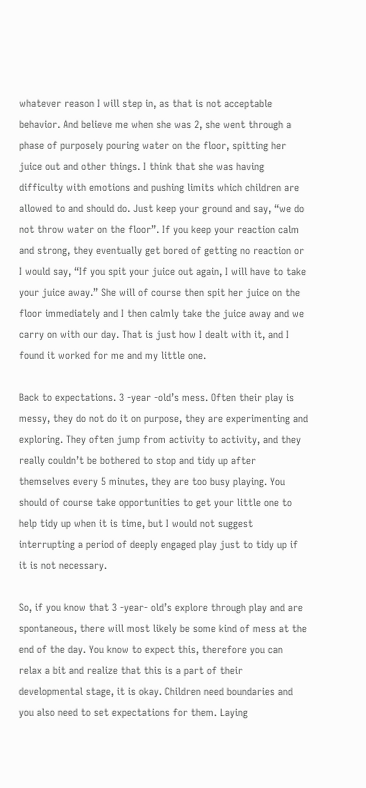whatever reason I will step in, as that is not acceptable behavior. And believe me when she was 2, she went through a phase of purposely pouring water on the floor, spitting her juice out and other things. I think that she was having difficulty with emotions and pushing limits which children are allowed to and should do. Just keep your ground and say, “we do not throw water on the floor”. If you keep your reaction calm and strong, they eventually get bored of getting no reaction or I would say, “If you spit your juice out again, I will have to take your juice away.” She will of course then spit her juice on the floor immediately and I then calmly take the juice away and we carry on with our day. That is just how I dealt with it, and I found it worked for me and my little one.

Back to expectations. 3 -year -old’s mess. Often their play is messy, they do not do it on purpose, they are experimenting and exploring. They often jump from activity to activity, and they really couldn’t be bothered to stop and tidy up after themselves every 5 minutes, they are too busy playing. You should of course take opportunities to get your little one to help tidy up when it is time, but I would not suggest interrupting a period of deeply engaged play just to tidy up if it is not necessary.

So, if you know that 3 -year- old’s explore through play and are spontaneous, there will most likely be some kind of mess at the end of the day. You know to expect this, therefore you can relax a bit and realize that this is a part of their developmental stage, it is okay. Children need boundaries and you also need to set expectations for them. Laying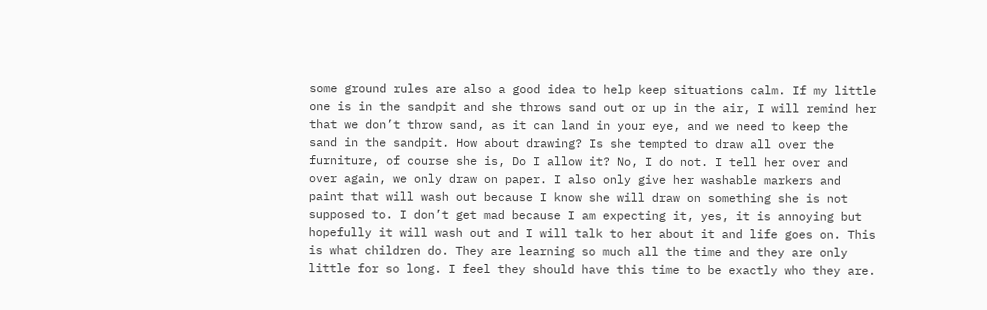some ground rules are also a good idea to help keep situations calm. If my little one is in the sandpit and she throws sand out or up in the air, I will remind her that we don’t throw sand, as it can land in your eye, and we need to keep the sand in the sandpit. How about drawing? Is she tempted to draw all over the furniture, of course she is, Do I allow it? No, I do not. I tell her over and over again, we only draw on paper. I also only give her washable markers and paint that will wash out because I know she will draw on something she is not supposed to. I don’t get mad because I am expecting it, yes, it is annoying but hopefully it will wash out and I will talk to her about it and life goes on. This is what children do. They are learning so much all the time and they are only little for so long. I feel they should have this time to be exactly who they are.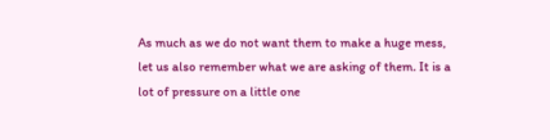As much as we do not want them to make a huge mess, let us also remember what we are asking of them. It is a lot of pressure on a little one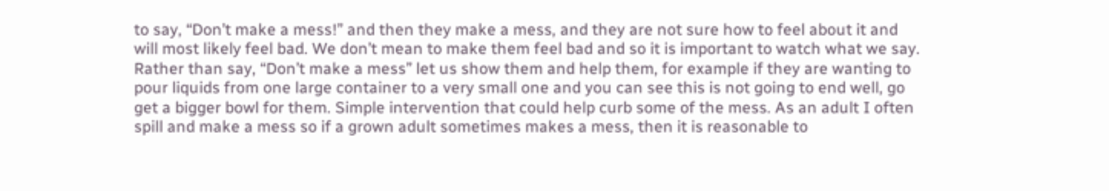to say, “Don’t make a mess!” and then they make a mess, and they are not sure how to feel about it and will most likely feel bad. We don’t mean to make them feel bad and so it is important to watch what we say. Rather than say, “Don’t make a mess” let us show them and help them, for example if they are wanting to pour liquids from one large container to a very small one and you can see this is not going to end well, go get a bigger bowl for them. Simple intervention that could help curb some of the mess. As an adult I often spill and make a mess so if a grown adult sometimes makes a mess, then it is reasonable to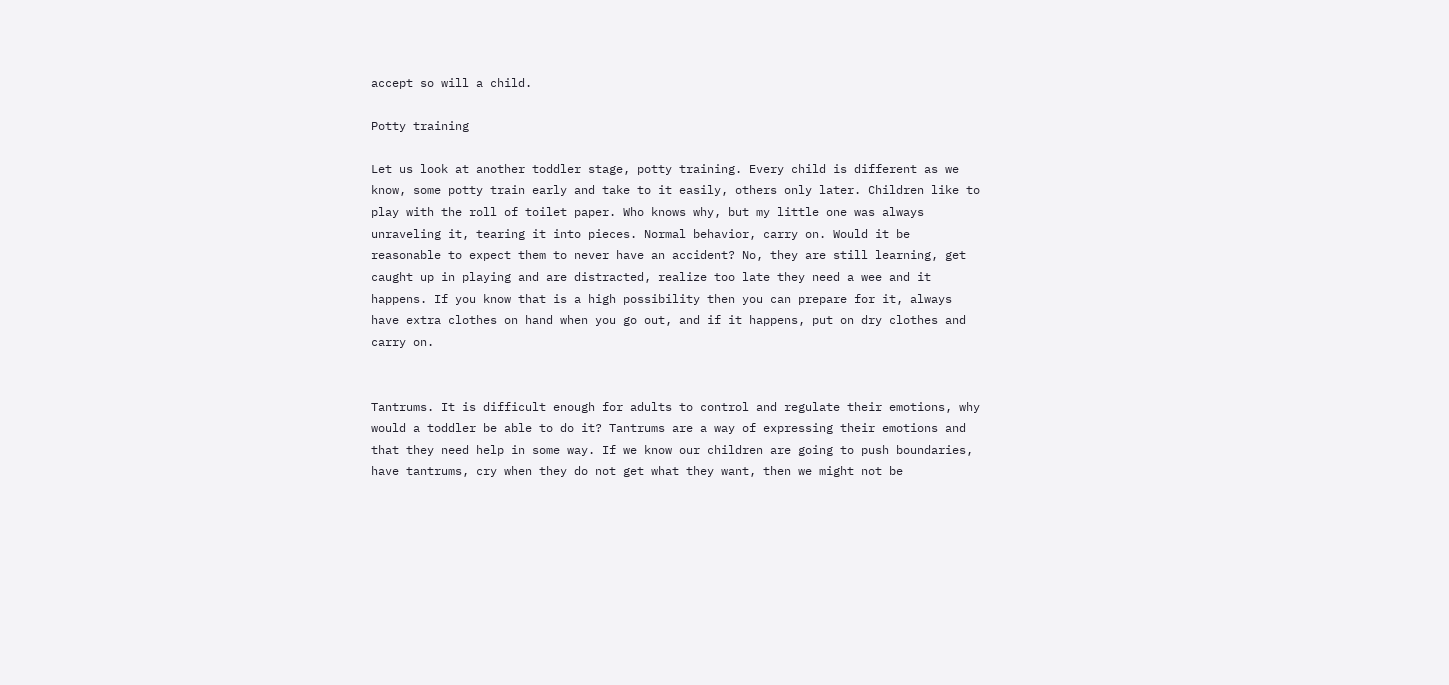accept so will a child.

Potty training

Let us look at another toddler stage, potty training. Every child is different as we know, some potty train early and take to it easily, others only later. Children like to play with the roll of toilet paper. Who knows why, but my little one was always unraveling it, tearing it into pieces. Normal behavior, carry on. Would it be reasonable to expect them to never have an accident? No, they are still learning, get caught up in playing and are distracted, realize too late they need a wee and it happens. If you know that is a high possibility then you can prepare for it, always have extra clothes on hand when you go out, and if it happens, put on dry clothes and carry on.


Tantrums. It is difficult enough for adults to control and regulate their emotions, why would a toddler be able to do it? Tantrums are a way of expressing their emotions and that they need help in some way. If we know our children are going to push boundaries, have tantrums, cry when they do not get what they want, then we might not be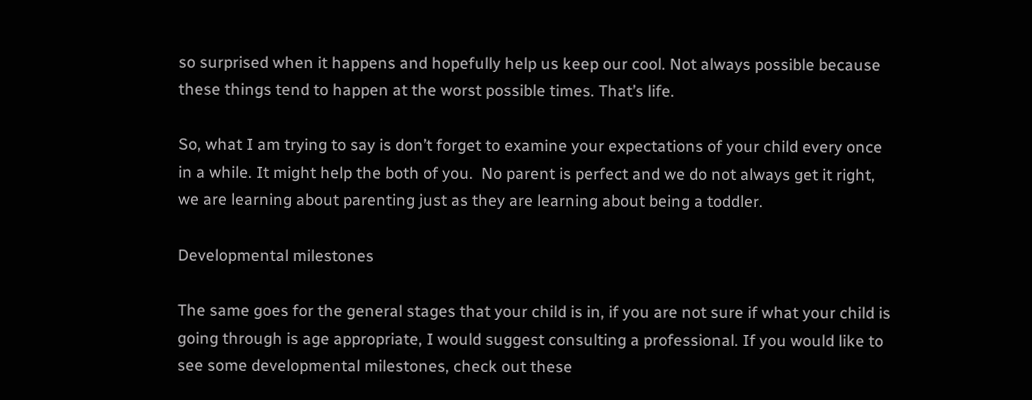so surprised when it happens and hopefully help us keep our cool. Not always possible because these things tend to happen at the worst possible times. That’s life.

So, what I am trying to say is don’t forget to examine your expectations of your child every once in a while. It might help the both of you.  No parent is perfect and we do not always get it right, we are learning about parenting just as they are learning about being a toddler.

Developmental milestones

The same goes for the general stages that your child is in, if you are not sure if what your child is going through is age appropriate, I would suggest consulting a professional. If you would like to see some developmental milestones, check out these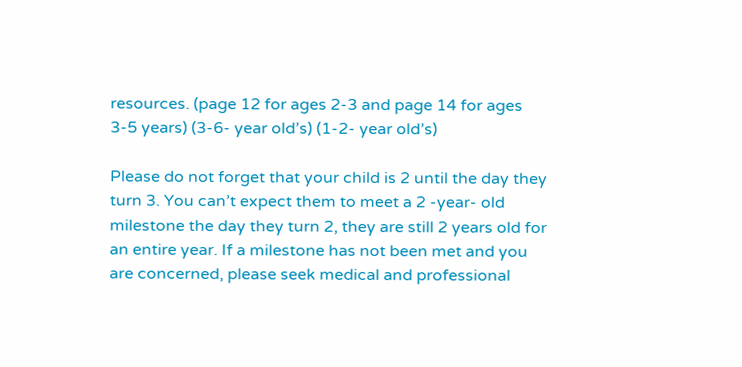resources. (page 12 for ages 2-3 and page 14 for ages 3-5 years) (3-6- year old’s) (1-2- year old’s)

Please do not forget that your child is 2 until the day they turn 3. You can’t expect them to meet a 2 -year- old milestone the day they turn 2, they are still 2 years old for an entire year. If a milestone has not been met and you are concerned, please seek medical and professional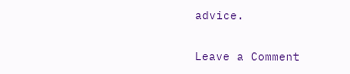advice.

Leave a Comment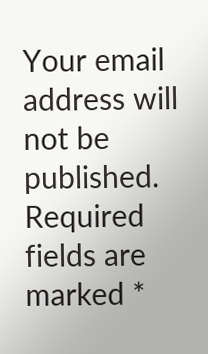Your email address will not be published. Required fields are marked *